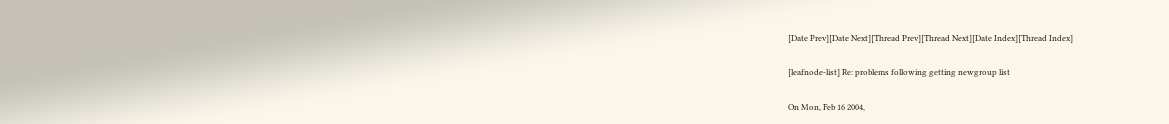[Date Prev][Date Next][Thread Prev][Thread Next][Date Index][Thread Index]

[leafnode-list] Re: problems following getting newgroup list

On Mon, Feb 16 2004,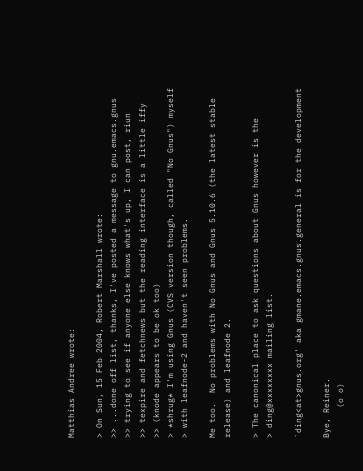Matthias Andree wrote:

> On Sun, 15 Feb 2004, Robert Marshall wrote:
>> ...done off list, thanks, I've posted a message to gnu.emacs.gnus
>> trying to see if anyone else knows what's up, I can post, riun
>> texpire and fetchnews but the reading interface is a little iffy
>> (knode appears to be ok too)
> *shrug* I'm using Gnus (CVS version though, called "No Gnus") myself
> with leafnode-2 and haven't seen problems.

Me too.  No problems with No Gnus and Gnus 5.10.6 (the latest stable
release) and leafnode 2.

> The canonical place to ask questions about Gnus however is the
> ding@xxxxxxxx mailing list.

`ding<at>gnus.org' aka gmane.emacs.gnus.general is for the development

Bye, Reiner.
      (o o)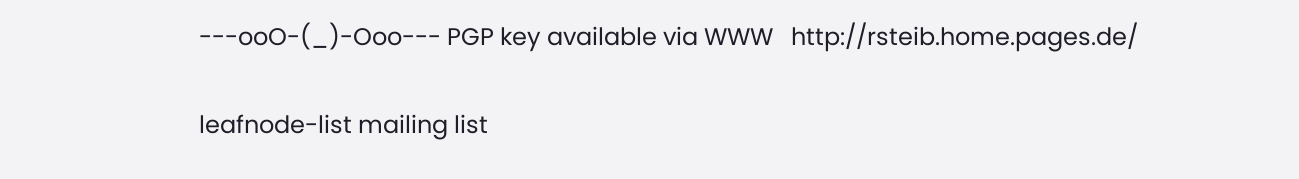---ooO-(_)-Ooo--- PGP key available via WWW   http://rsteib.home.pages.de/

leafnode-list mailing list